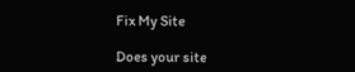Fix My Site

Does your site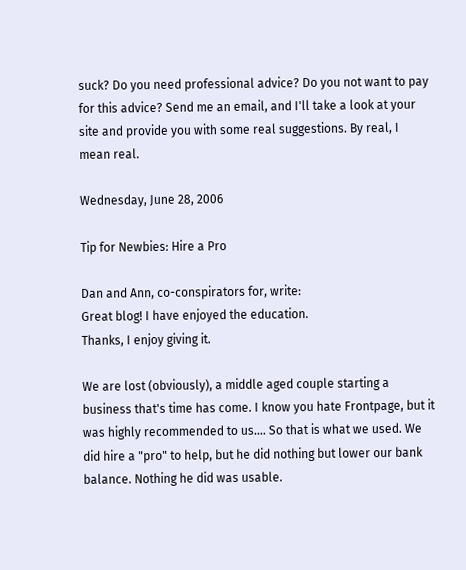suck? Do you need professional advice? Do you not want to pay for this advice? Send me an email, and I'll take a look at your site and provide you with some real suggestions. By real, I mean real.

Wednesday, June 28, 2006

Tip for Newbies: Hire a Pro

Dan and Ann, co-conspirators for, write:
Great blog! I have enjoyed the education.
Thanks, I enjoy giving it.

We are lost (obviously), a middle aged couple starting a business that's time has come. I know you hate Frontpage, but it was highly recommended to us.... So that is what we used. We did hire a "pro" to help, but he did nothing but lower our bank balance. Nothing he did was usable.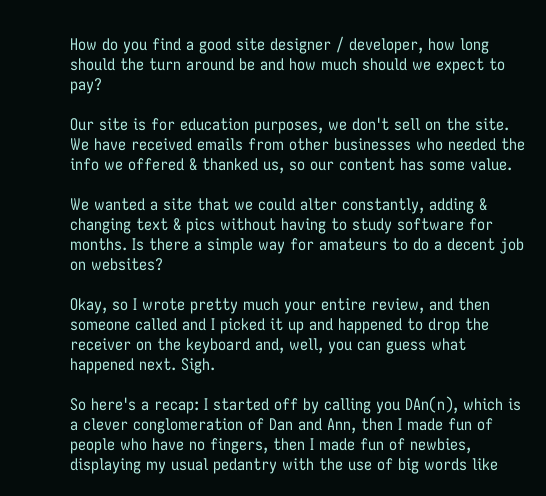How do you find a good site designer / developer, how long should the turn around be and how much should we expect to pay?

Our site is for education purposes, we don't sell on the site. We have received emails from other businesses who needed the info we offered & thanked us, so our content has some value.

We wanted a site that we could alter constantly, adding & changing text & pics without having to study software for months. Is there a simple way for amateurs to do a decent job on websites?

Okay, so I wrote pretty much your entire review, and then someone called and I picked it up and happened to drop the receiver on the keyboard and, well, you can guess what happened next. Sigh.

So here's a recap: I started off by calling you DAn(n), which is a clever conglomeration of Dan and Ann, then I made fun of people who have no fingers, then I made fun of newbies, displaying my usual pedantry with the use of big words like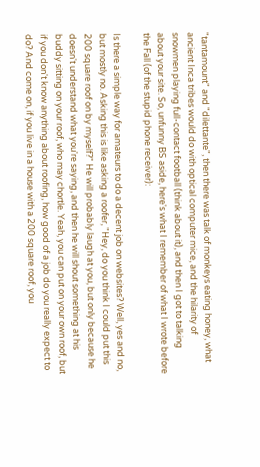"tantamount" and "dilettante", then there was talk of monkeys eating honey, what ancient Inca tribes would do with optical computer mice, and the hilarity of snowmen playing full-contact football (think about it), and then I got to talking about your site. So, unfunny BS aside, here's what I remember of what I wrote before the Fall (of the stupid phone receiver):

Is there a simple way for amateurs to do a decent job on websites? Well, yes and no, but mostly no. Asking this is like asking a roofer, "Hey, do you think I could put this 200 square roof on by myself?" He will probably laugh at you, but only because he doesn't understand what you're saying, and then he will shout something at his buddy sitting on your roof, who may chortle. Yeah, you can put on your own roof, but if you don't know anything about roofing, how good of a job do you really expect to do? And come on, if you live in a house with a 200 square roof, you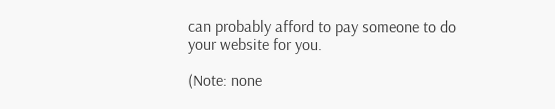can probably afford to pay someone to do your website for you.

(Note: none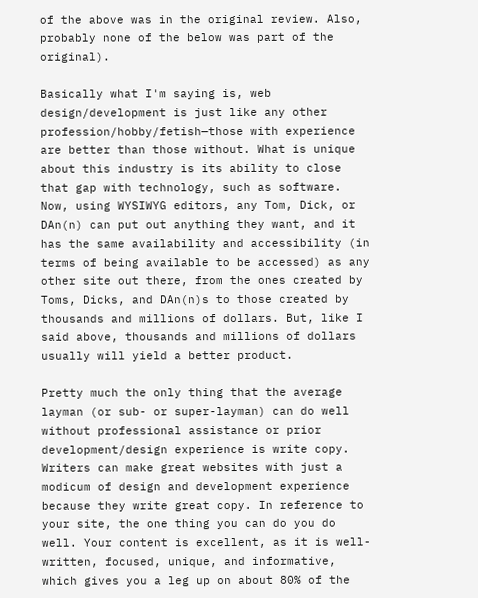of the above was in the original review. Also, probably none of the below was part of the original).

Basically what I'm saying is, web design/development is just like any other profession/hobby/fetish—those with experience are better than those without. What is unique about this industry is its ability to close that gap with technology, such as software. Now, using WYSIWYG editors, any Tom, Dick, or DAn(n) can put out anything they want, and it has the same availability and accessibility (in terms of being available to be accessed) as any other site out there, from the ones created by Toms, Dicks, and DAn(n)s to those created by thousands and millions of dollars. But, like I said above, thousands and millions of dollars usually will yield a better product.

Pretty much the only thing that the average layman (or sub- or super-layman) can do well without professional assistance or prior development/design experience is write copy. Writers can make great websites with just a modicum of design and development experience because they write great copy. In reference to your site, the one thing you can do you do well. Your content is excellent, as it is well-written, focused, unique, and informative, which gives you a leg up on about 80% of the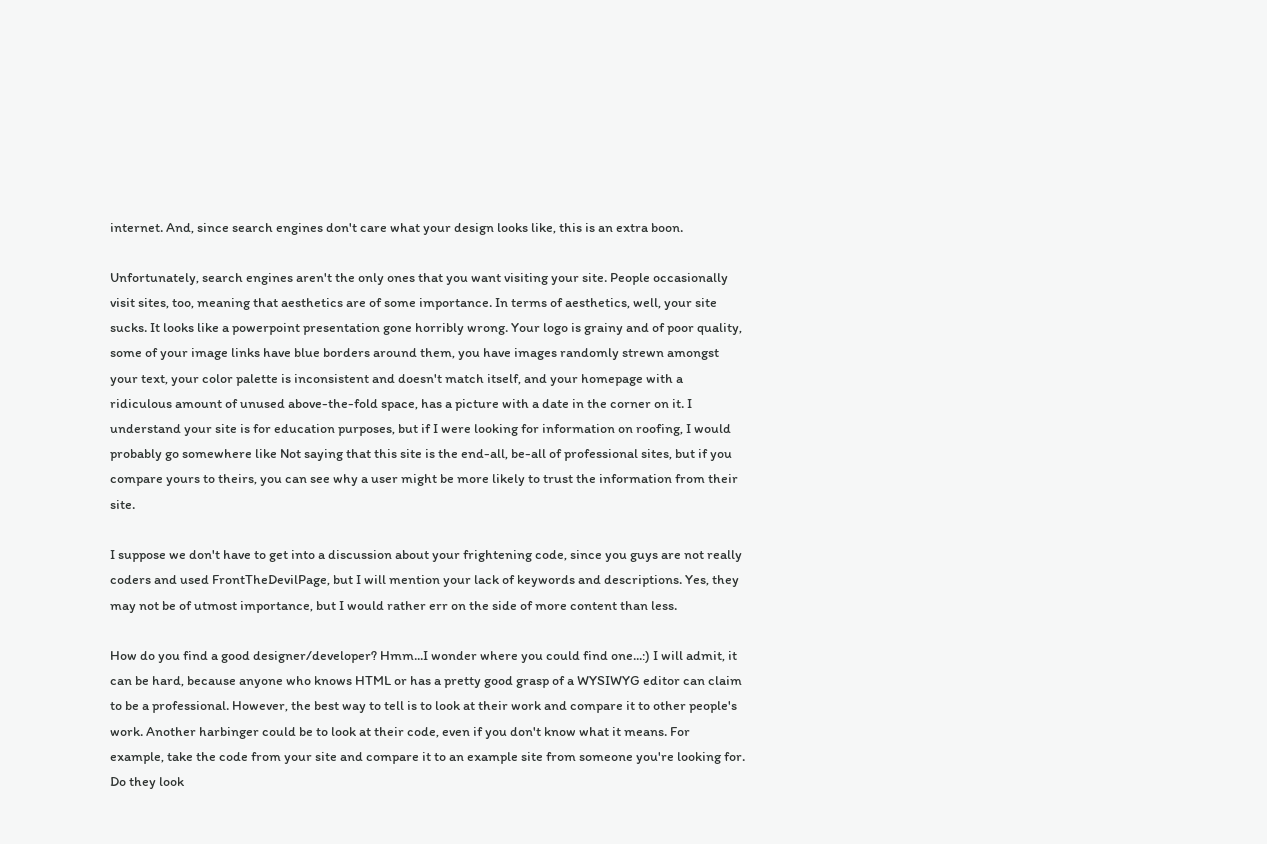internet. And, since search engines don't care what your design looks like, this is an extra boon.

Unfortunately, search engines aren't the only ones that you want visiting your site. People occasionally visit sites, too, meaning that aesthetics are of some importance. In terms of aesthetics, well, your site sucks. It looks like a powerpoint presentation gone horribly wrong. Your logo is grainy and of poor quality, some of your image links have blue borders around them, you have images randomly strewn amongst your text, your color palette is inconsistent and doesn't match itself, and your homepage with a ridiculous amount of unused above-the-fold space, has a picture with a date in the corner on it. I understand your site is for education purposes, but if I were looking for information on roofing, I would probably go somewhere like Not saying that this site is the end-all, be-all of professional sites, but if you compare yours to theirs, you can see why a user might be more likely to trust the information from their site.

I suppose we don't have to get into a discussion about your frightening code, since you guys are not really coders and used FrontTheDevilPage, but I will mention your lack of keywords and descriptions. Yes, they may not be of utmost importance, but I would rather err on the side of more content than less.

How do you find a good designer/developer? Hmm...I wonder where you could find one...:) I will admit, it can be hard, because anyone who knows HTML or has a pretty good grasp of a WYSIWYG editor can claim to be a professional. However, the best way to tell is to look at their work and compare it to other people's work. Another harbinger could be to look at their code, even if you don't know what it means. For example, take the code from your site and compare it to an example site from someone you're looking for. Do they look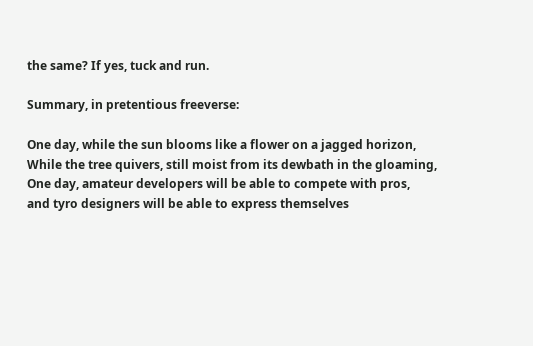the same? If yes, tuck and run.

Summary, in pretentious freeverse:

One day, while the sun blooms like a flower on a jagged horizon,
While the tree quivers, still moist from its dewbath in the gloaming,
One day, amateur developers will be able to compete with pros,
and tyro designers will be able to express themselves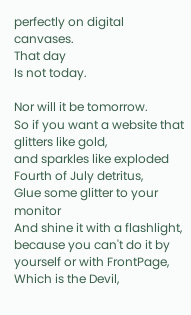perfectly on digital canvases.
That day
Is not today.

Nor will it be tomorrow.
So if you want a website that glitters like gold,
and sparkles like exploded Fourth of July detritus,
Glue some glitter to your monitor
And shine it with a flashlight,
because you can't do it by yourself or with FrontPage,
Which is the Devil,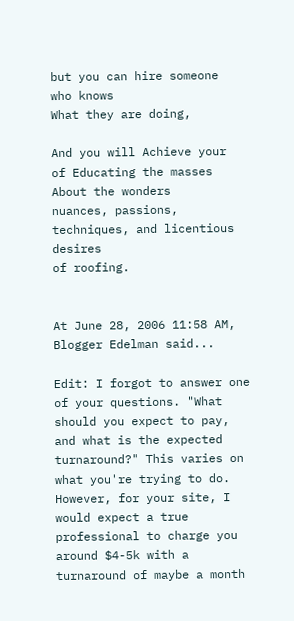but you can hire someone
who knows
What they are doing,

And you will Achieve your
of Educating the masses
About the wonders
nuances, passions, techniques, and licentious desires
of roofing.


At June 28, 2006 11:58 AM, Blogger Edelman said...

Edit: I forgot to answer one of your questions. "What should you expect to pay, and what is the expected turnaround?" This varies on what you're trying to do. However, for your site, I would expect a true professional to charge you around $4-5k with a turnaround of maybe a month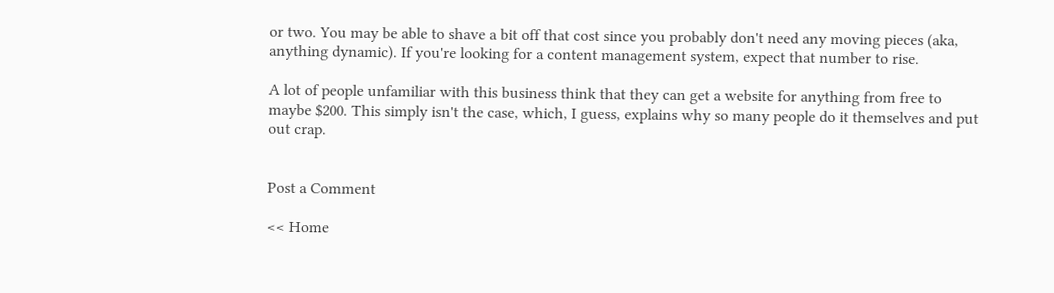or two. You may be able to shave a bit off that cost since you probably don't need any moving pieces (aka, anything dynamic). If you're looking for a content management system, expect that number to rise.

A lot of people unfamiliar with this business think that they can get a website for anything from free to maybe $200. This simply isn't the case, which, I guess, explains why so many people do it themselves and put out crap.


Post a Comment

<< Home